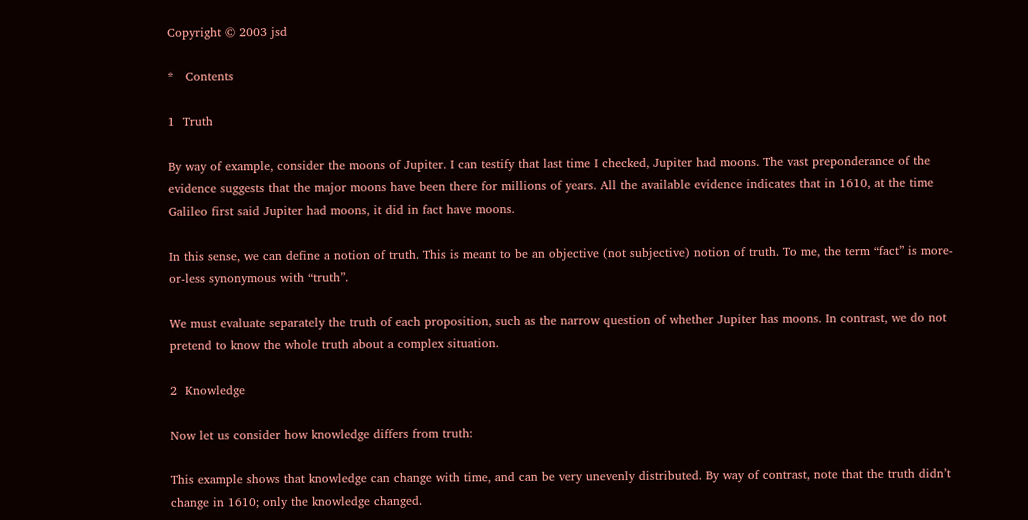Copyright © 2003 jsd

*   Contents

1  Truth

By way of example, consider the moons of Jupiter. I can testify that last time I checked, Jupiter had moons. The vast preponderance of the evidence suggests that the major moons have been there for millions of years. All the available evidence indicates that in 1610, at the time Galileo first said Jupiter had moons, it did in fact have moons.

In this sense, we can define a notion of truth. This is meant to be an objective (not subjective) notion of truth. To me, the term “fact” is more-or-less synonymous with “truth”.

We must evaluate separately the truth of each proposition, such as the narrow question of whether Jupiter has moons. In contrast, we do not pretend to know the whole truth about a complex situation.

2  Knowledge

Now let us consider how knowledge differs from truth:

This example shows that knowledge can change with time, and can be very unevenly distributed. By way of contrast, note that the truth didn’t change in 1610; only the knowledge changed.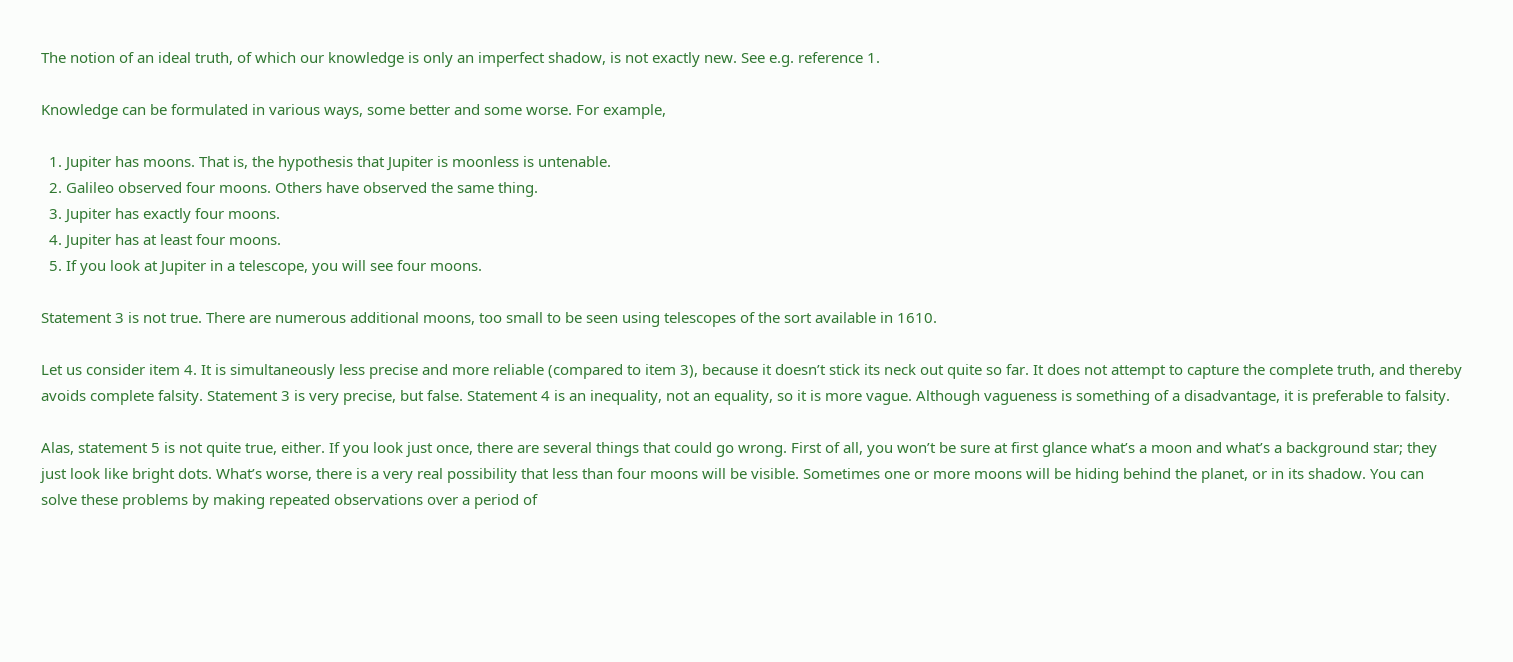The notion of an ideal truth, of which our knowledge is only an imperfect shadow, is not exactly new. See e.g. reference 1.

Knowledge can be formulated in various ways, some better and some worse. For example,

  1. Jupiter has moons. That is, the hypothesis that Jupiter is moonless is untenable.
  2. Galileo observed four moons. Others have observed the same thing.
  3. Jupiter has exactly four moons.
  4. Jupiter has at least four moons.
  5. If you look at Jupiter in a telescope, you will see four moons.

Statement 3 is not true. There are numerous additional moons, too small to be seen using telescopes of the sort available in 1610.

Let us consider item 4. It is simultaneously less precise and more reliable (compared to item 3), because it doesn’t stick its neck out quite so far. It does not attempt to capture the complete truth, and thereby avoids complete falsity. Statement 3 is very precise, but false. Statement 4 is an inequality, not an equality, so it is more vague. Although vagueness is something of a disadvantage, it is preferable to falsity.

Alas, statement 5 is not quite true, either. If you look just once, there are several things that could go wrong. First of all, you won’t be sure at first glance what’s a moon and what’s a background star; they just look like bright dots. What’s worse, there is a very real possibility that less than four moons will be visible. Sometimes one or more moons will be hiding behind the planet, or in its shadow. You can solve these problems by making repeated observations over a period of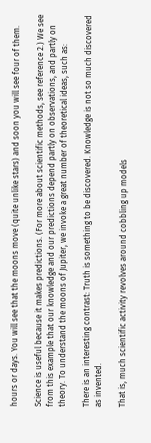hours or days. You will see that the moons move (quite unlike stars) and soon you will see four of them.

Science is useful because it makes predictions. (For more about scientific methods, see reference 2.) We see from this example that our knowledge and our predictions depend partly on observations, and partly on theory. To understand the moons of Jupiter, we invoke a great number of theoretical ideas, such as:

There is an interesting contrast: Truth is something to be discovered. Knowledge is not so much discovered as invented.

That is, much scientific activity revolves around cobbling up models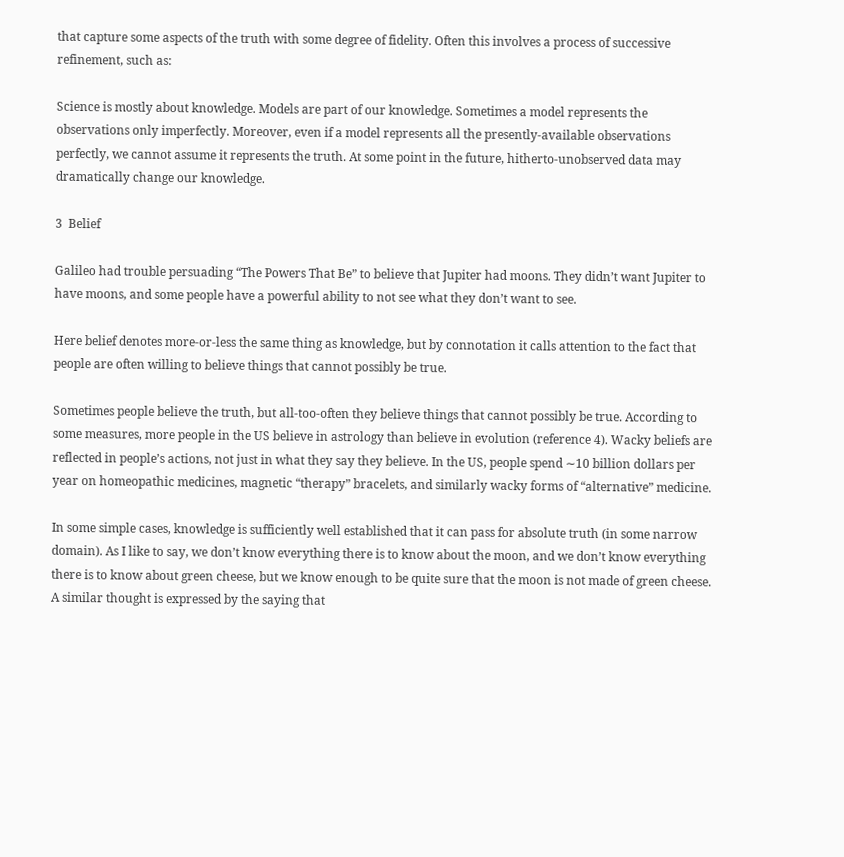that capture some aspects of the truth with some degree of fidelity. Often this involves a process of successive refinement, such as:

Science is mostly about knowledge. Models are part of our knowledge. Sometimes a model represents the observations only imperfectly. Moreover, even if a model represents all the presently-available observations perfectly, we cannot assume it represents the truth. At some point in the future, hitherto-unobserved data may dramatically change our knowledge.

3  Belief

Galileo had trouble persuading “The Powers That Be” to believe that Jupiter had moons. They didn’t want Jupiter to have moons, and some people have a powerful ability to not see what they don’t want to see.

Here belief denotes more-or-less the same thing as knowledge, but by connotation it calls attention to the fact that people are often willing to believe things that cannot possibly be true.

Sometimes people believe the truth, but all-too-often they believe things that cannot possibly be true. According to some measures, more people in the US believe in astrology than believe in evolution (reference 4). Wacky beliefs are reflected in people’s actions, not just in what they say they believe. In the US, people spend ∼10 billion dollars per year on homeopathic medicines, magnetic “therapy” bracelets, and similarly wacky forms of “alternative” medicine.

In some simple cases, knowledge is sufficiently well established that it can pass for absolute truth (in some narrow domain). As I like to say, we don’t know everything there is to know about the moon, and we don’t know everything there is to know about green cheese, but we know enough to be quite sure that the moon is not made of green cheese. A similar thought is expressed by the saying that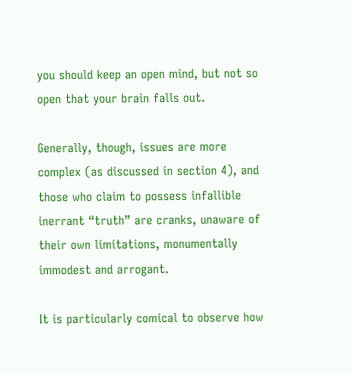you should keep an open mind, but not so open that your brain falls out.

Generally, though, issues are more complex (as discussed in section 4), and those who claim to possess infallible inerrant “truth” are cranks, unaware of their own limitations, monumentally immodest and arrogant.

It is particularly comical to observe how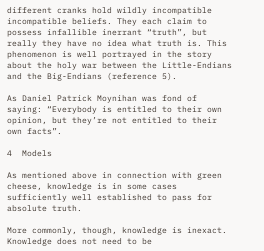different cranks hold wildly incompatible incompatible beliefs. They each claim to possess infallible inerrant “truth”, but really they have no idea what truth is. This phenomenon is well portrayed in the story about the holy war between the Little-Endians and the Big-Endians (reference 5).

As Daniel Patrick Moynihan was fond of saying: “Everybody is entitled to their own opinion, but they’re not entitled to their own facts”.

4  Models

As mentioned above in connection with green cheese, knowledge is in some cases sufficiently well established to pass for absolute truth.

More commonly, though, knowledge is inexact. Knowledge does not need to be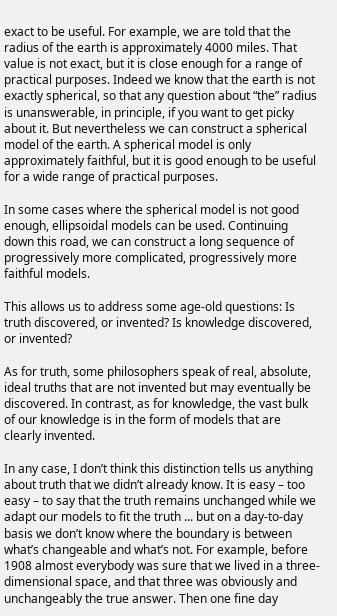exact to be useful. For example, we are told that the radius of the earth is approximately 4000 miles. That value is not exact, but it is close enough for a range of practical purposes. Indeed we know that the earth is not exactly spherical, so that any question about “the” radius is unanswerable, in principle, if you want to get picky about it. But nevertheless we can construct a spherical model of the earth. A spherical model is only approximately faithful, but it is good enough to be useful for a wide range of practical purposes.

In some cases where the spherical model is not good enough, ellipsoidal models can be used. Continuing down this road, we can construct a long sequence of progressively more complicated, progressively more faithful models.

This allows us to address some age-old questions: Is truth discovered, or invented? Is knowledge discovered, or invented?

As for truth, some philosophers speak of real, absolute, ideal truths that are not invented but may eventually be discovered. In contrast, as for knowledge, the vast bulk of our knowledge is in the form of models that are clearly invented.

In any case, I don’t think this distinction tells us anything about truth that we didn’t already know. It is easy – too easy – to say that the truth remains unchanged while we adapt our models to fit the truth ... but on a day-to-day basis we don’t know where the boundary is between what’s changeable and what’s not. For example, before 1908 almost everybody was sure that we lived in a three-dimensional space, and that three was obviously and unchangeably the true answer. Then one fine day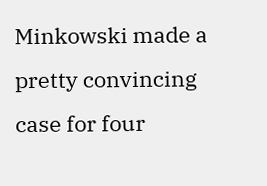Minkowski made a pretty convincing case for four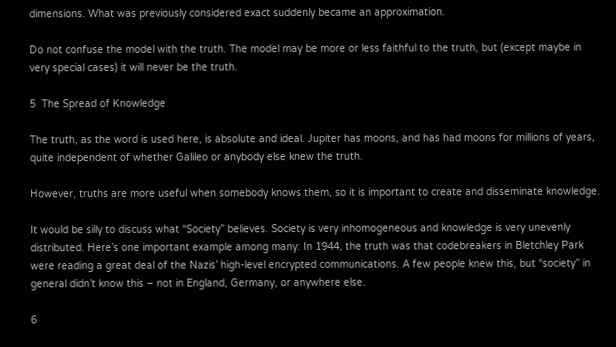dimensions. What was previously considered exact suddenly became an approximation.

Do not confuse the model with the truth. The model may be more or less faithful to the truth, but (except maybe in very special cases) it will never be the truth.

5  The Spread of Knowledge

The truth, as the word is used here, is absolute and ideal. Jupiter has moons, and has had moons for millions of years, quite independent of whether Galileo or anybody else knew the truth.

However, truths are more useful when somebody knows them, so it is important to create and disseminate knowledge.

It would be silly to discuss what “Society” believes. Society is very inhomogeneous and knowledge is very unevenly distributed. Here’s one important example among many: In 1944, the truth was that codebreakers in Bletchley Park were reading a great deal of the Nazis’ high-level encrypted communications. A few people knew this, but “society” in general didn’t know this – not in England, Germany, or anywhere else.

6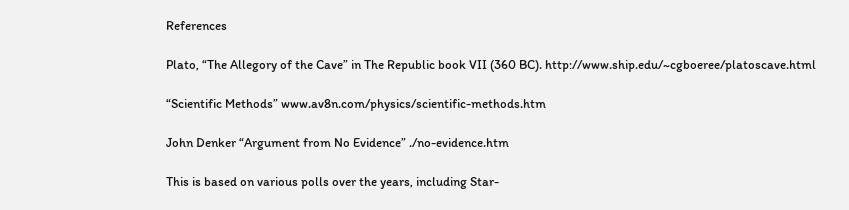References

Plato, “The Allegory of the Cave” in The Republic book VII (360 BC). http://www.ship.edu/~cgboeree/platoscave.html

“Scientific Methods” www.av8n.com/physics/scientific-methods.htm

John Denker “Argument from No Evidence” ./no-evidence.htm

This is based on various polls over the years, including Star-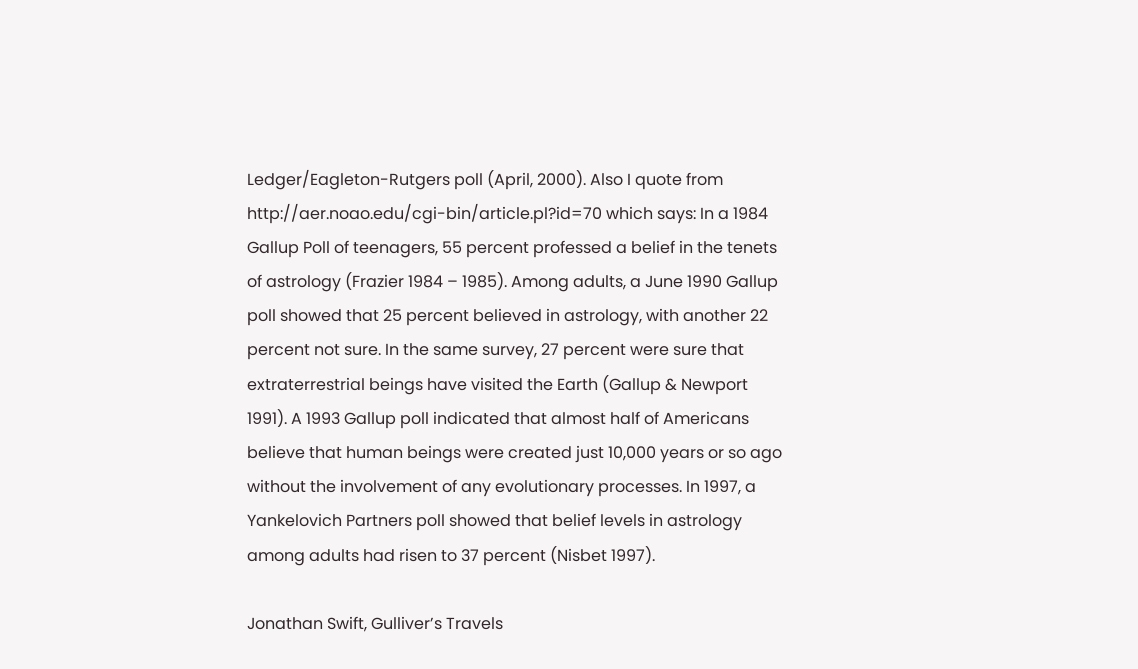Ledger/Eagleton-Rutgers poll (April, 2000). Also I quote from http://aer.noao.edu/cgi-bin/article.pl?id=70 which says: In a 1984 Gallup Poll of teenagers, 55 percent professed a belief in the tenets of astrology (Frazier 1984 – 1985). Among adults, a June 1990 Gallup poll showed that 25 percent believed in astrology, with another 22 percent not sure. In the same survey, 27 percent were sure that extraterrestrial beings have visited the Earth (Gallup & Newport 1991). A 1993 Gallup poll indicated that almost half of Americans believe that human beings were created just 10,000 years or so ago without the involvement of any evolutionary processes. In 1997, a Yankelovich Partners poll showed that belief levels in astrology among adults had risen to 37 percent (Nisbet 1997).

Jonathan Swift, Gulliver’s Travels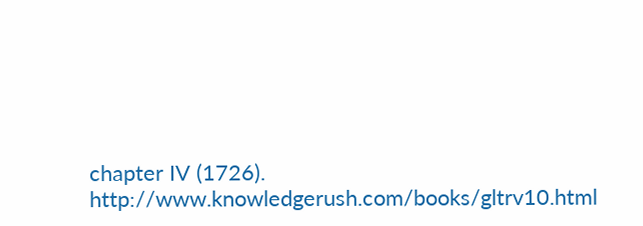chapter IV (1726). http://www.knowledgerush.com/books/gltrv10.html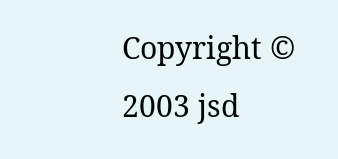Copyright © 2003 jsd